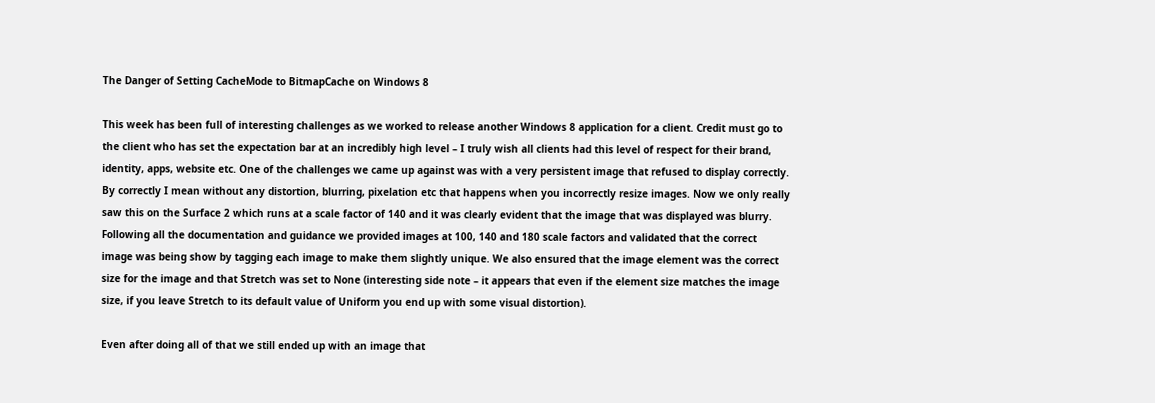The Danger of Setting CacheMode to BitmapCache on Windows 8

This week has been full of interesting challenges as we worked to release another Windows 8 application for a client. Credit must go to the client who has set the expectation bar at an incredibly high level – I truly wish all clients had this level of respect for their brand, identity, apps, website etc. One of the challenges we came up against was with a very persistent image that refused to display correctly. By correctly I mean without any distortion, blurring, pixelation etc that happens when you incorrectly resize images. Now we only really saw this on the Surface 2 which runs at a scale factor of 140 and it was clearly evident that the image that was displayed was blurry. Following all the documentation and guidance we provided images at 100, 140 and 180 scale factors and validated that the correct image was being show by tagging each image to make them slightly unique. We also ensured that the image element was the correct size for the image and that Stretch was set to None (interesting side note – it appears that even if the element size matches the image size, if you leave Stretch to its default value of Uniform you end up with some visual distortion).

Even after doing all of that we still ended up with an image that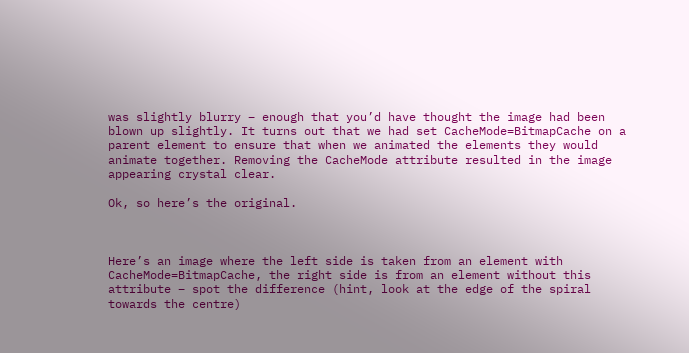was slightly blurry – enough that you’d have thought the image had been blown up slightly. It turns out that we had set CacheMode=BitmapCache on a parent element to ensure that when we animated the elements they would animate together. Removing the CacheMode attribute resulted in the image appearing crystal clear.

Ok, so here’s the original.



Here’s an image where the left side is taken from an element with CacheMode=BitmapCache, the right side is from an element without this attribute – spot the difference (hint, look at the edge of the spiral towards the centre)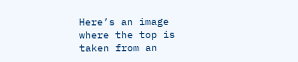Here’s an image where the top is taken from an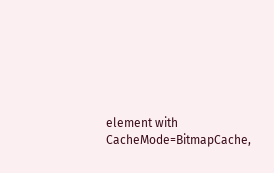element with CacheMode=BitmapCache,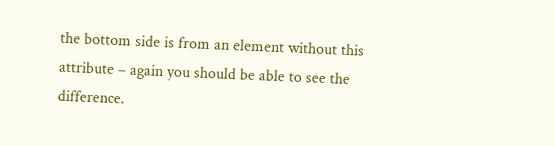the bottom side is from an element without this attribute – again you should be able to see the difference.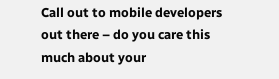Call out to mobile developers out there – do you care this much about your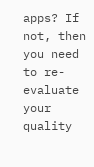apps? If not, then you need to re-evaluate your quality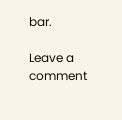bar.

Leave a comment